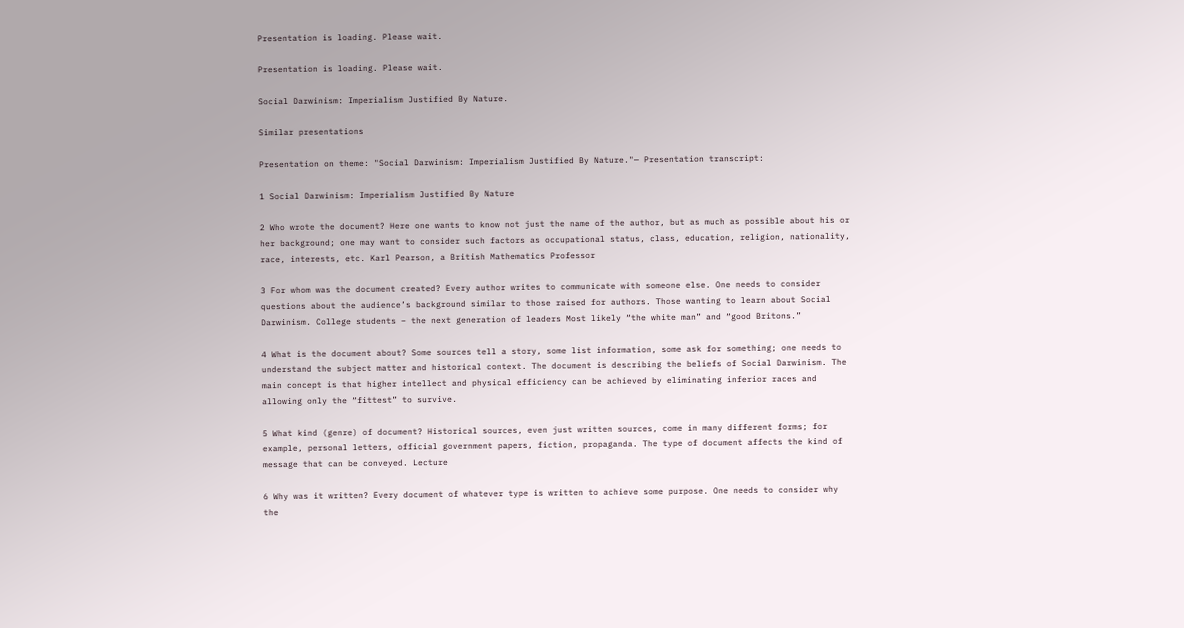Presentation is loading. Please wait.

Presentation is loading. Please wait.

Social Darwinism: Imperialism Justified By Nature.

Similar presentations

Presentation on theme: "Social Darwinism: Imperialism Justified By Nature."— Presentation transcript:

1 Social Darwinism: Imperialism Justified By Nature

2 Who wrote the document? Here one wants to know not just the name of the author, but as much as possible about his or her background; one may want to consider such factors as occupational status, class, education, religion, nationality, race, interests, etc. Karl Pearson, a British Mathematics Professor

3 For whom was the document created? Every author writes to communicate with someone else. One needs to consider questions about the audience’s background similar to those raised for authors. Those wanting to learn about Social Darwinism. College students – the next generation of leaders Most likely “the white man” and “good Britons.”

4 What is the document about? Some sources tell a story, some list information, some ask for something; one needs to understand the subject matter and historical context. The document is describing the beliefs of Social Darwinism. The main concept is that higher intellect and physical efficiency can be achieved by eliminating inferior races and allowing only the “fittest” to survive.

5 What kind (genre) of document? Historical sources, even just written sources, come in many different forms; for example, personal letters, official government papers, fiction, propaganda. The type of document affects the kind of message that can be conveyed. Lecture

6 Why was it written? Every document of whatever type is written to achieve some purpose. One needs to consider why the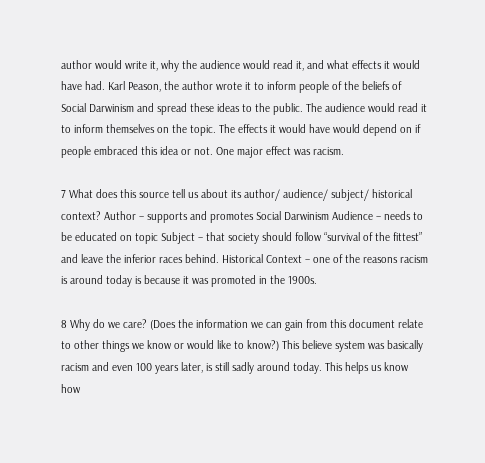author would write it, why the audience would read it, and what effects it would have had. Karl Peason, the author wrote it to inform people of the beliefs of Social Darwinism and spread these ideas to the public. The audience would read it to inform themselves on the topic. The effects it would have would depend on if people embraced this idea or not. One major effect was racism.

7 What does this source tell us about its author/ audience/ subject/ historical context? Author – supports and promotes Social Darwinism Audience – needs to be educated on topic Subject – that society should follow “survival of the fittest” and leave the inferior races behind. Historical Context – one of the reasons racism is around today is because it was promoted in the 1900s.

8 Why do we care? (Does the information we can gain from this document relate to other things we know or would like to know?) This believe system was basically racism and even 100 years later, is still sadly around today. This helps us know how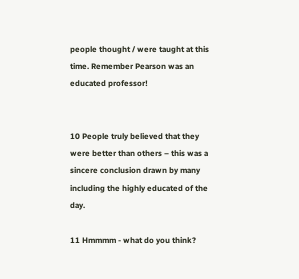people thought / were taught at this time. Remember Pearson was an educated professor!


10 People truly believed that they were better than others – this was a sincere conclusion drawn by many including the highly educated of the day.

11 Hmmmm - what do you think?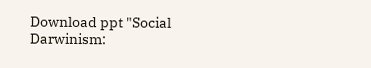Download ppt "Social Darwinism: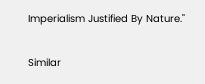Imperialism Justified By Nature."

Similar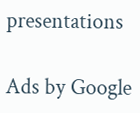presentations

Ads by Google